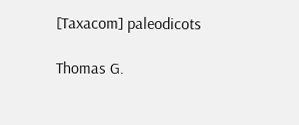[Taxacom] paleodicots

Thomas G.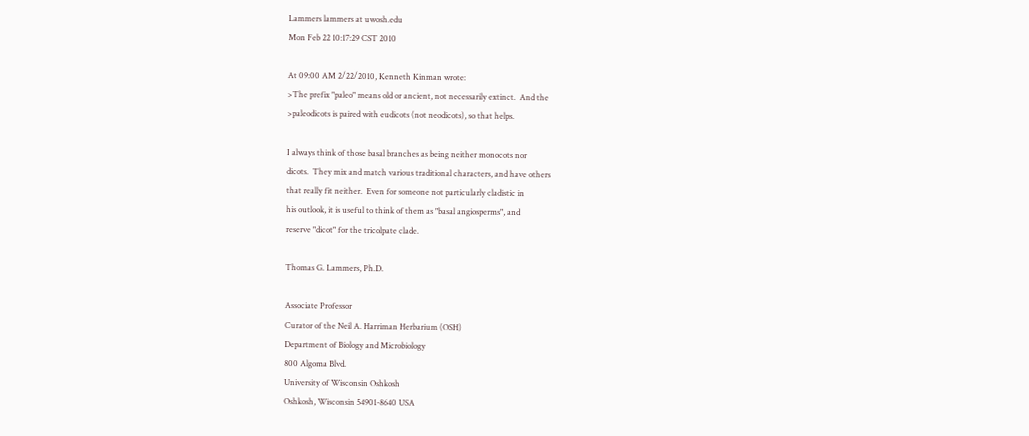Lammers lammers at uwosh.edu
Mon Feb 22 10:17:29 CST 2010

At 09:00 AM 2/22/2010, Kenneth Kinman wrote:
>The prefix "paleo" means old or ancient, not necessarily extinct.  And the
>paleodicots is paired with eudicots (not neodicots), so that helps.

I always think of those basal branches as being neither monocots nor
dicots.  They mix and match various traditional characters, and have others
that really fit neither.  Even for someone not particularly cladistic in
his outlook, it is useful to think of them as "basal angiosperms", and
reserve "dicot" for the tricolpate clade.

Thomas G. Lammers, Ph.D.

Associate Professor
Curator of the Neil A. Harriman Herbarium (OSH)
Department of Biology and Microbiology
800 Algoma Blvd.
University of Wisconsin Oshkosh
Oshkosh, Wisconsin 54901-8640 USA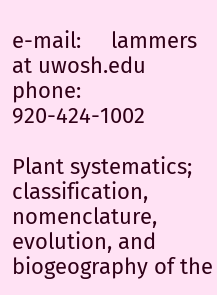e-mail:     lammers at uwosh.edu
phone:      920-424-1002

Plant systematics; classification, nomenclature, evolution, and
biogeography of the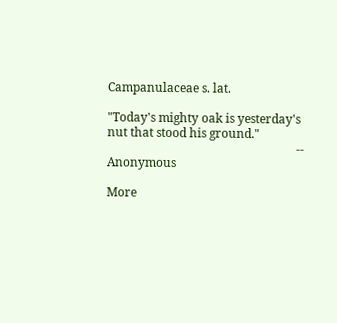Campanulaceae s. lat.

"Today's mighty oak is yesterday's nut that stood his ground."
                                                               -- Anonymous

More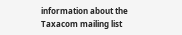information about the Taxacom mailing list